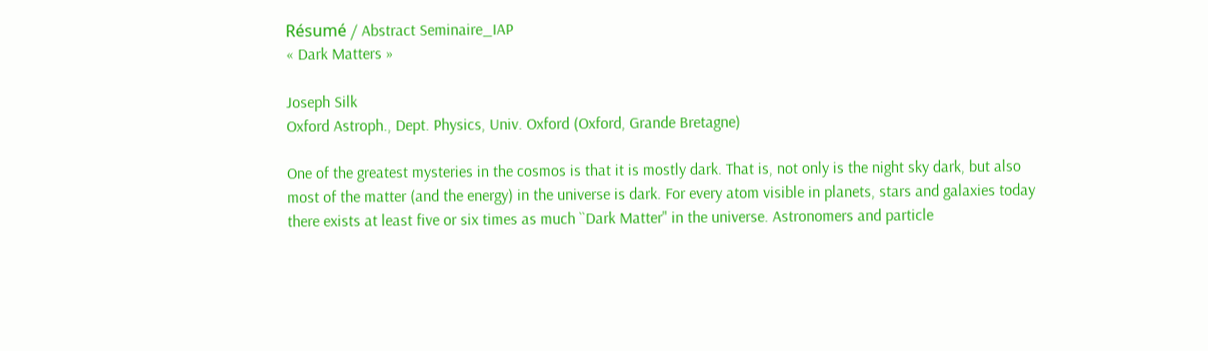Résumé / Abstract Seminaire_IAP
« Dark Matters »

Joseph Silk
Oxford Astroph., Dept. Physics, Univ. Oxford (Oxford, Grande Bretagne)

One of the greatest mysteries in the cosmos is that it is mostly dark. That is, not only is the night sky dark, but also most of the matter (and the energy) in the universe is dark. For every atom visible in planets, stars and galaxies today there exists at least five or six times as much ``Dark Matter" in the universe. Astronomers and particle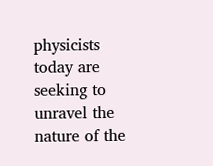physicists today are seeking to unravel the nature of the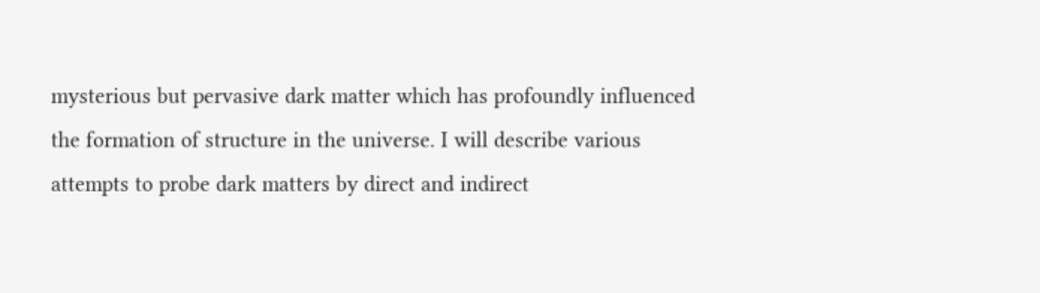mysterious but pervasive dark matter which has profoundly influenced the formation of structure in the universe. I will describe various attempts to probe dark matters by direct and indirect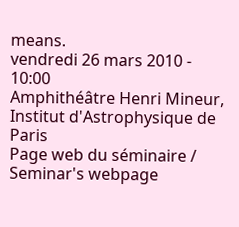means.
vendredi 26 mars 2010 - 10:00
Amphithéâtre Henri Mineur, Institut d'Astrophysique de Paris
Page web du séminaire / Seminar's webpage